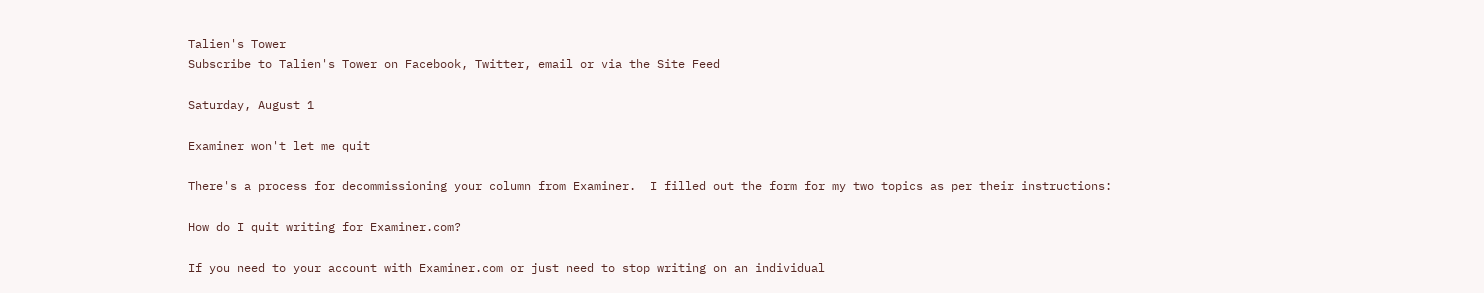Talien's Tower
Subscribe to Talien's Tower on Facebook, Twitter, email or via the Site Feed

Saturday, August 1

Examiner won't let me quit

There's a process for decommissioning your column from Examiner.  I filled out the form for my two topics as per their instructions:

How do I quit writing for Examiner.com?

If you need to your account with Examiner.com or just need to stop writing on an individual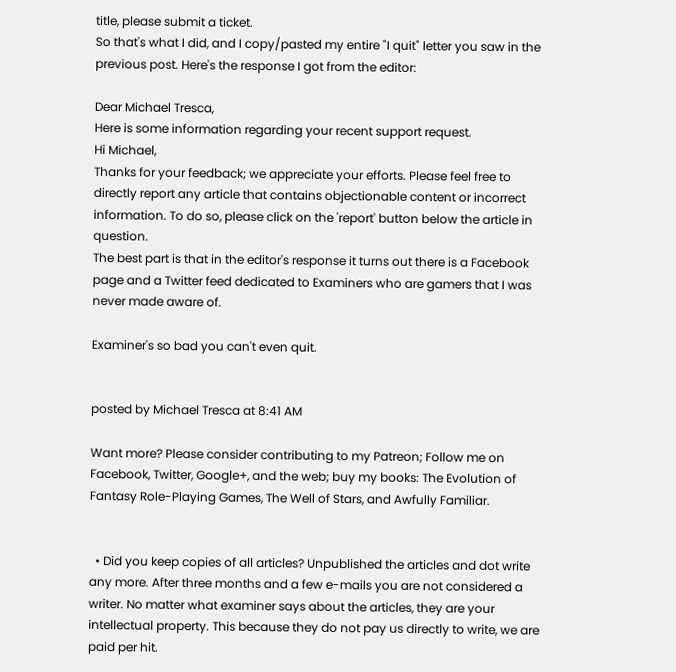title, please submit a ticket.
So that's what I did, and I copy/pasted my entire "I quit" letter you saw in the previous post. Here's the response I got from the editor:

Dear Michael Tresca,
Here is some information regarding your recent support request.
Hi Michael,
Thanks for your feedback; we appreciate your efforts. Please feel free to directly report any article that contains objectionable content or incorrect information. To do so, please click on the 'report' button below the article in question.
The best part is that in the editor's response it turns out there is a Facebook page and a Twitter feed dedicated to Examiners who are gamers that I was never made aware of.

Examiner's so bad you can't even quit.


posted by Michael Tresca at 8:41 AM

Want more? Please consider contributing to my Patreon; Follow me on Facebook, Twitter, Google+, and the web; buy my books: The Evolution of Fantasy Role-Playing Games, The Well of Stars, and Awfully Familiar.


  • Did you keep copies of all articles? Unpublished the articles and dot write any more. After three months and a few e-mails you are not considered a writer. No matter what examiner says about the articles, they are your intellectual property. This because they do not pay us directly to write, we are paid per hit.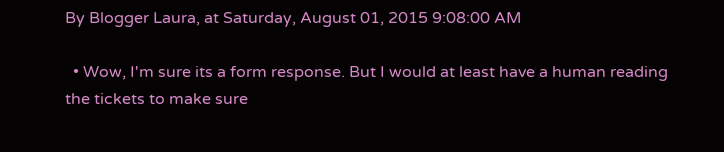By Blogger Laura, at Saturday, August 01, 2015 9:08:00 AM

  • Wow, I'm sure its a form response. But I would at least have a human reading the tickets to make sure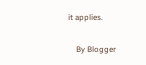it applies.

    By Blogger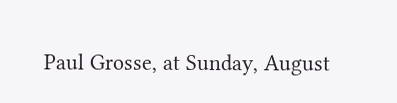Paul Grosse, at Sunday, August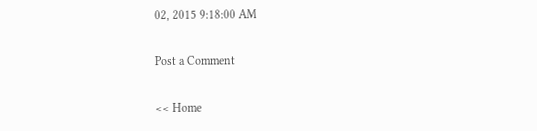02, 2015 9:18:00 AM

Post a Comment

<< Home